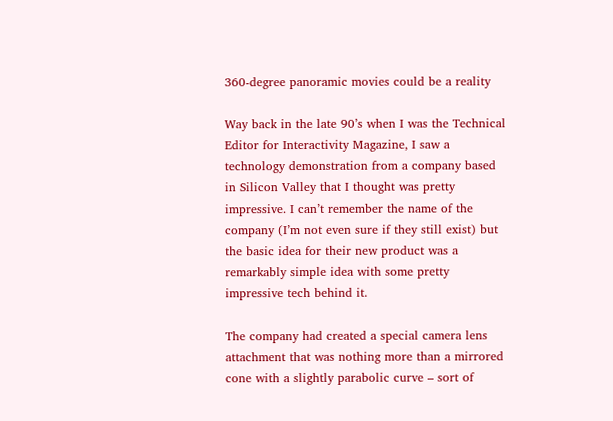360-degree panoramic movies could be a reality

Way back in the late 90’s when I was the Technical Editor for Interactivity Magazine, I saw a technology demonstration from a company based in Silicon Valley that I thought was pretty impressive. I can’t remember the name of the company (I’m not even sure if they still exist) but the basic idea for their new product was a remarkably simple idea with some pretty impressive tech behind it.

The company had created a special camera lens attachment that was nothing more than a mirrored cone with a slightly parabolic curve – sort of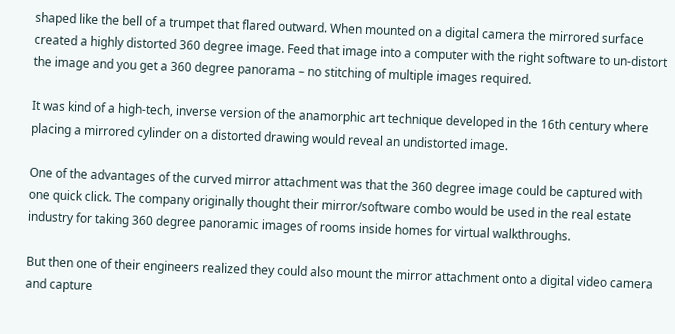shaped like the bell of a trumpet that flared outward. When mounted on a digital camera the mirrored surface created a highly distorted 360 degree image. Feed that image into a computer with the right software to un-distort the image and you get a 360 degree panorama – no stitching of multiple images required.

It was kind of a high-tech, inverse version of the anamorphic art technique developed in the 16th century where placing a mirrored cylinder on a distorted drawing would reveal an undistorted image.

One of the advantages of the curved mirror attachment was that the 360 degree image could be captured with one quick click. The company originally thought their mirror/software combo would be used in the real estate industry for taking 360 degree panoramic images of rooms inside homes for virtual walkthroughs.

But then one of their engineers realized they could also mount the mirror attachment onto a digital video camera and capture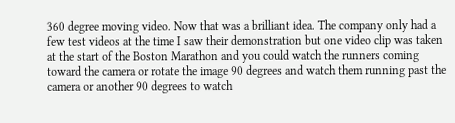360 degree moving video. Now that was a brilliant idea. The company only had a few test videos at the time I saw their demonstration but one video clip was taken at the start of the Boston Marathon and you could watch the runners coming toward the camera or rotate the image 90 degrees and watch them running past the camera or another 90 degrees to watch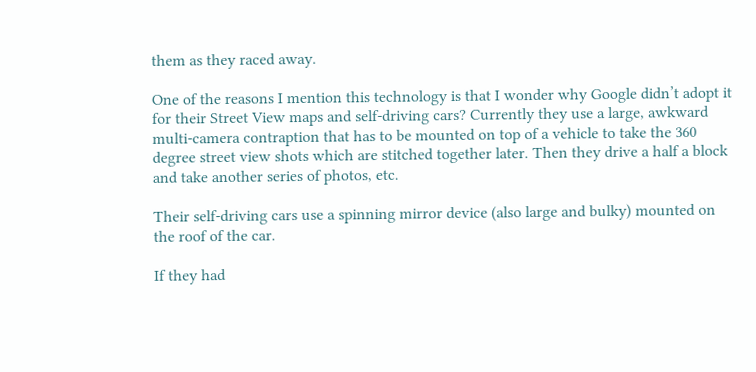them as they raced away.

One of the reasons I mention this technology is that I wonder why Google didn’t adopt it for their Street View maps and self-driving cars? Currently they use a large, awkward multi-camera contraption that has to be mounted on top of a vehicle to take the 360 degree street view shots which are stitched together later. Then they drive a half a block and take another series of photos, etc.

Their self-driving cars use a spinning mirror device (also large and bulky) mounted on the roof of the car.

If they had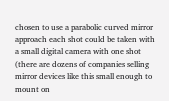chosen to use a parabolic curved mirror approach each shot could be taken with a small digital camera with one shot (there are dozens of companies selling mirror devices like this small enough to mount on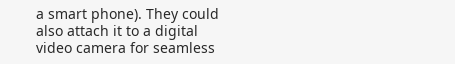a smart phone). They could also attach it to a digital video camera for seamless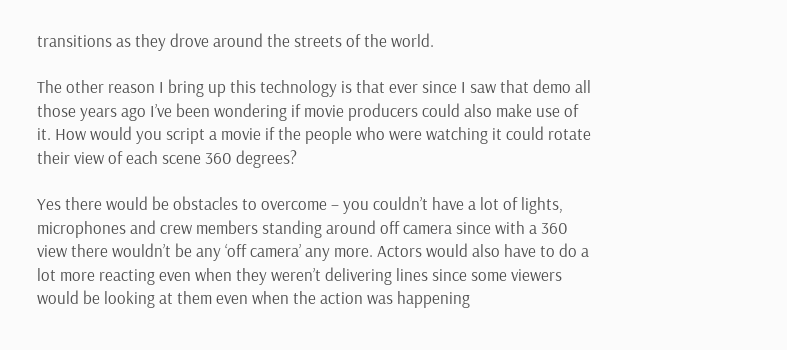transitions as they drove around the streets of the world.

The other reason I bring up this technology is that ever since I saw that demo all those years ago I’ve been wondering if movie producers could also make use of it. How would you script a movie if the people who were watching it could rotate their view of each scene 360 degrees?

Yes there would be obstacles to overcome – you couldn’t have a lot of lights, microphones and crew members standing around off camera since with a 360 view there wouldn’t be any ‘off camera’ any more. Actors would also have to do a lot more reacting even when they weren’t delivering lines since some viewers would be looking at them even when the action was happening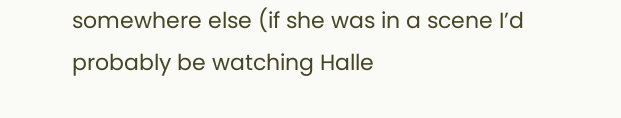somewhere else (if she was in a scene I’d probably be watching Halle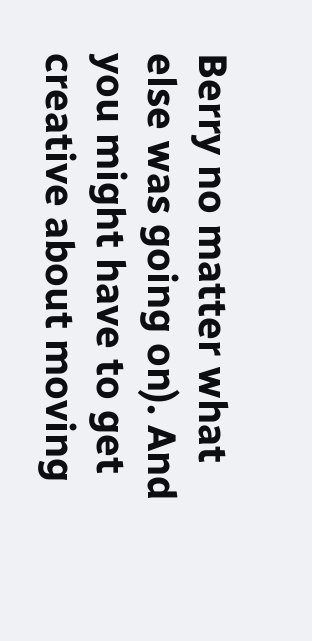Berry no matter what else was going on). And you might have to get creative about moving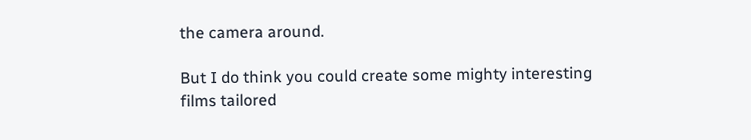the camera around.

But I do think you could create some mighty interesting films tailored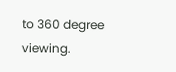to 360 degree viewing.